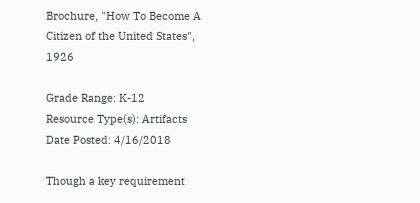Brochure, "How To Become A Citizen of the United States", 1926

Grade Range: K-12
Resource Type(s): Artifacts
Date Posted: 4/16/2018

Though a key requirement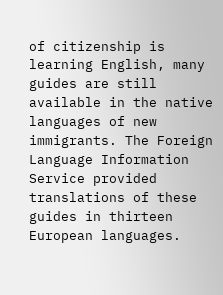of citizenship is learning English, many guides are still available in the native languages of new immigrants. The Foreign Language Information Service provided translations of these guides in thirteen European languages.